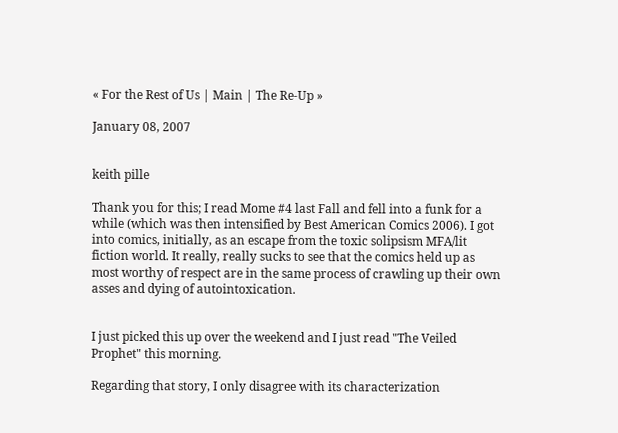« For the Rest of Us | Main | The Re-Up »

January 08, 2007


keith pille

Thank you for this; I read Mome #4 last Fall and fell into a funk for a while (which was then intensified by Best American Comics 2006). I got into comics, initially, as an escape from the toxic solipsism MFA/lit fiction world. It really, really sucks to see that the comics held up as most worthy of respect are in the same process of crawling up their own asses and dying of autointoxication.


I just picked this up over the weekend and I just read "The Veiled Prophet" this morning.

Regarding that story, I only disagree with its characterization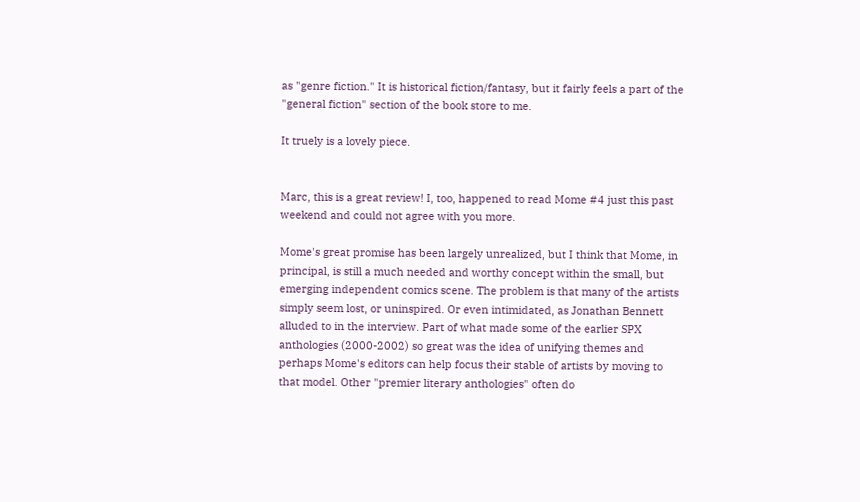as "genre fiction." It is historical fiction/fantasy, but it fairly feels a part of the "general fiction" section of the book store to me.

It truely is a lovely piece.


Marc, this is a great review! I, too, happened to read Mome #4 just this past weekend and could not agree with you more.

Mome's great promise has been largely unrealized, but I think that Mome, in principal, is still a much needed and worthy concept within the small, but emerging independent comics scene. The problem is that many of the artists simply seem lost, or uninspired. Or even intimidated, as Jonathan Bennett alluded to in the interview. Part of what made some of the earlier SPX anthologies (2000-2002) so great was the idea of unifying themes and perhaps Mome's editors can help focus their stable of artists by moving to that model. Other "premier literary anthologies" often do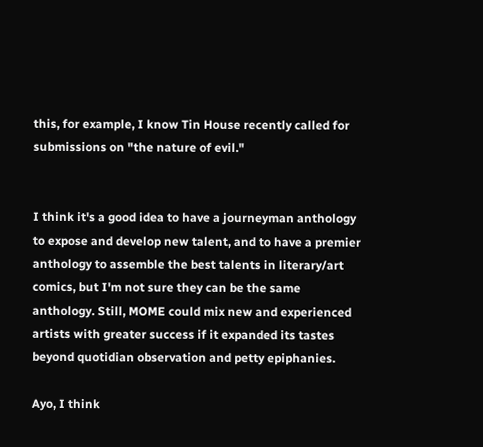this, for example, I know Tin House recently called for submissions on "the nature of evil."


I think it's a good idea to have a journeyman anthology to expose and develop new talent, and to have a premier anthology to assemble the best talents in literary/art comics, but I'm not sure they can be the same anthology. Still, MOME could mix new and experienced artists with greater success if it expanded its tastes beyond quotidian observation and petty epiphanies.

Ayo, I think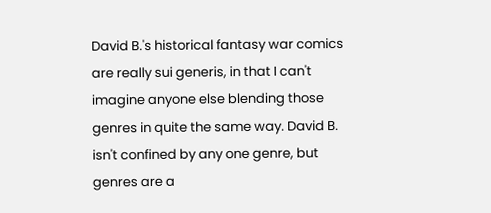David B.'s historical fantasy war comics are really sui generis, in that I can't imagine anyone else blending those genres in quite the same way. David B. isn't confined by any one genre, but genres are a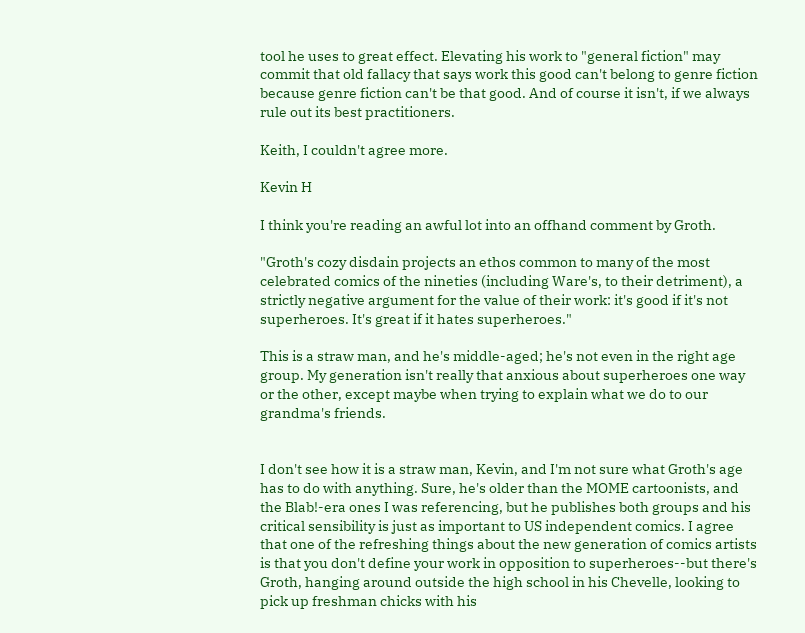tool he uses to great effect. Elevating his work to "general fiction" may commit that old fallacy that says work this good can't belong to genre fiction because genre fiction can't be that good. And of course it isn't, if we always rule out its best practitioners.

Keith, I couldn't agree more.

Kevin H

I think you're reading an awful lot into an offhand comment by Groth.

"Groth's cozy disdain projects an ethos common to many of the most celebrated comics of the nineties (including Ware's, to their detriment), a strictly negative argument for the value of their work: it's good if it's not superheroes. It's great if it hates superheroes."

This is a straw man, and he's middle-aged; he's not even in the right age group. My generation isn't really that anxious about superheroes one way or the other, except maybe when trying to explain what we do to our grandma's friends.


I don't see how it is a straw man, Kevin, and I'm not sure what Groth's age has to do with anything. Sure, he's older than the MOME cartoonists, and the Blab!-era ones I was referencing, but he publishes both groups and his critical sensibility is just as important to US independent comics. I agree that one of the refreshing things about the new generation of comics artists is that you don't define your work in opposition to superheroes--but there's Groth, hanging around outside the high school in his Chevelle, looking to pick up freshman chicks with his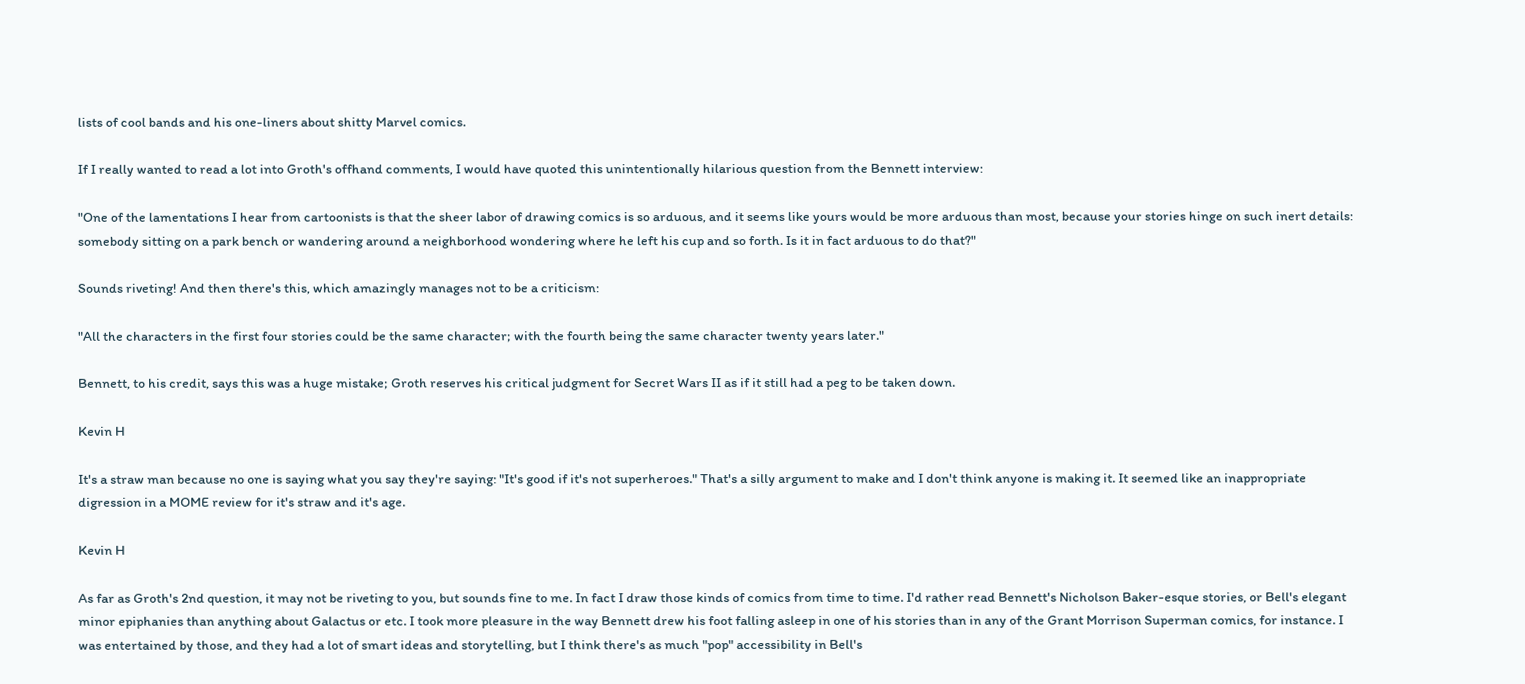lists of cool bands and his one-liners about shitty Marvel comics.

If I really wanted to read a lot into Groth's offhand comments, I would have quoted this unintentionally hilarious question from the Bennett interview:

"One of the lamentations I hear from cartoonists is that the sheer labor of drawing comics is so arduous, and it seems like yours would be more arduous than most, because your stories hinge on such inert details: somebody sitting on a park bench or wandering around a neighborhood wondering where he left his cup and so forth. Is it in fact arduous to do that?"

Sounds riveting! And then there's this, which amazingly manages not to be a criticism:

"All the characters in the first four stories could be the same character; with the fourth being the same character twenty years later."

Bennett, to his credit, says this was a huge mistake; Groth reserves his critical judgment for Secret Wars II as if it still had a peg to be taken down.

Kevin H

It's a straw man because no one is saying what you say they're saying: "It's good if it's not superheroes." That's a silly argument to make and I don't think anyone is making it. It seemed like an inappropriate digression in a MOME review for it's straw and it's age.

Kevin H

As far as Groth's 2nd question, it may not be riveting to you, but sounds fine to me. In fact I draw those kinds of comics from time to time. I'd rather read Bennett's Nicholson Baker-esque stories, or Bell's elegant minor epiphanies than anything about Galactus or etc. I took more pleasure in the way Bennett drew his foot falling asleep in one of his stories than in any of the Grant Morrison Superman comics, for instance. I was entertained by those, and they had a lot of smart ideas and storytelling, but I think there's as much "pop" accessibility in Bell's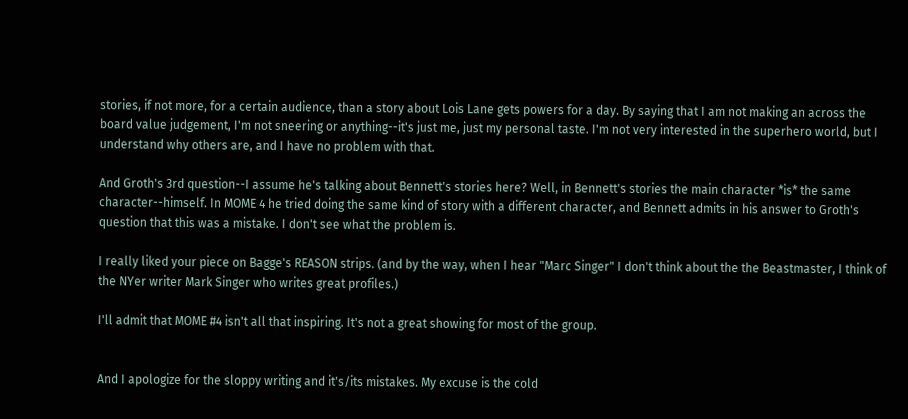stories, if not more, for a certain audience, than a story about Lois Lane gets powers for a day. By saying that I am not making an across the board value judgement, I'm not sneering or anything--it's just me, just my personal taste. I'm not very interested in the superhero world, but I understand why others are, and I have no problem with that.

And Groth's 3rd question--I assume he's talking about Bennett's stories here? Well, in Bennett's stories the main character *is* the same character--himself. In MOME 4 he tried doing the same kind of story with a different character, and Bennett admits in his answer to Groth's question that this was a mistake. I don't see what the problem is.

I really liked your piece on Bagge's REASON strips. (and by the way, when I hear "Marc Singer" I don't think about the the Beastmaster, I think of the NYer writer Mark Singer who writes great profiles.)

I'll admit that MOME #4 isn't all that inspiring. It's not a great showing for most of the group.


And I apologize for the sloppy writing and it's/its mistakes. My excuse is the cold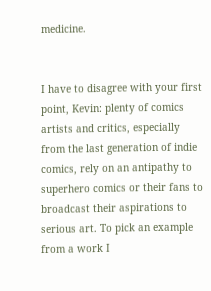medicine.


I have to disagree with your first point, Kevin: plenty of comics artists and critics, especially from the last generation of indie comics, rely on an antipathy to superhero comics or their fans to broadcast their aspirations to serious art. To pick an example from a work I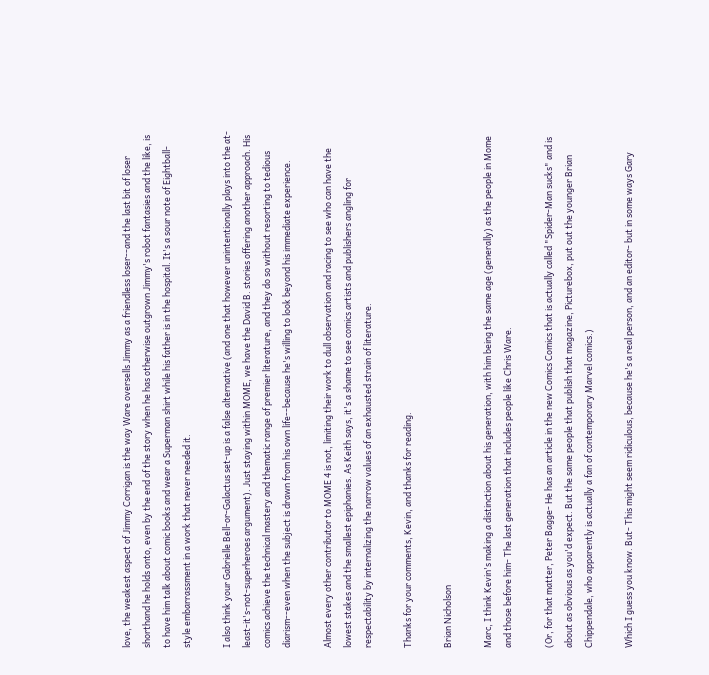love, the weakest aspect of Jimmy Corrigan is the way Ware oversells Jimmy as a friendless loser--and the last bit of loser shorthand he holds onto, even by the end of the story when he has otherwise outgrown Jimmy's robot fantasies and the like, is to have him talk about comic books and wear a Superman shirt while his father is in the hospital. It's a sour note of Eightball-style embarrassment in a work that never needed it.

I also think your Gabrielle Bell-or-Galactus set-up is a false alternative (and one that however unintentionally plays into the at-least-it's-not-superheroes argument). Just staying within MOME, we have the David B. stories offering another approach. His comics achieve the technical mastery and thematic range of premier literature, and they do so without resorting to tedious diarism--even when the subject is drawn from his own life--because he's willing to look beyond his immediate experience.

Almost every other contributor to MOME 4 is not, limiting their work to dull observation and racing to see who can have the lowest stakes and the smallest epiphanies. As Keith says, it's a shame to see comics artists and publishers angling for respectability by internalizing the narrow values of an exhausted strain of literature.

Thanks for your comments, Kevin, and thanks for reading.

Brian Nicholson

Marc, I think Kevin's making a distinction about his generation, with him being the same age (generally) as the people in Mome and those before him- The last generation that includes people like Chris Ware.

(Or, for that matter, Peter Bagge- He has an article in the new Comics Comics that is actually called "Spider-Man sucks" and is about as obvious as you'd expect. But the same people that publish that magazine, Picturebox, put out the younger Brian Chippendale, who apparently is actually a fan of contemporary Marvel comics.)

Which I guess you know. But- This might seem ridiculous, because he's a real person, and an editor- but in some ways Gary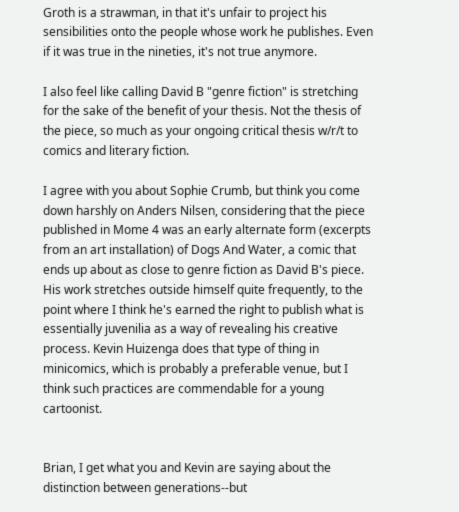Groth is a strawman, in that it's unfair to project his sensibilities onto the people whose work he publishes. Even if it was true in the nineties, it's not true anymore.

I also feel like calling David B "genre fiction" is stretching for the sake of the benefit of your thesis. Not the thesis of the piece, so much as your ongoing critical thesis w/r/t to comics and literary fiction.

I agree with you about Sophie Crumb, but think you come down harshly on Anders Nilsen, considering that the piece published in Mome 4 was an early alternate form (excerpts from an art installation) of Dogs And Water, a comic that ends up about as close to genre fiction as David B's piece. His work stretches outside himself quite frequently, to the point where I think he's earned the right to publish what is essentially juvenilia as a way of revealing his creative process. Kevin Huizenga does that type of thing in minicomics, which is probably a preferable venue, but I think such practices are commendable for a young cartoonist.


Brian, I get what you and Kevin are saying about the distinction between generations--but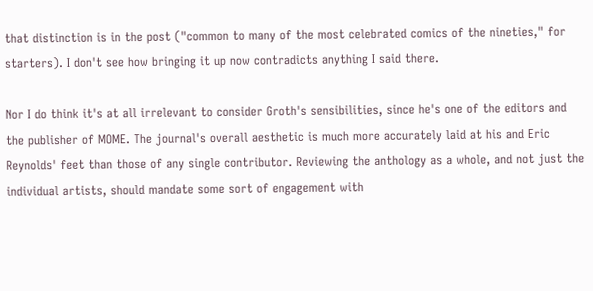that distinction is in the post ("common to many of the most celebrated comics of the nineties," for starters). I don't see how bringing it up now contradicts anything I said there.

Nor I do think it's at all irrelevant to consider Groth's sensibilities, since he's one of the editors and the publisher of MOME. The journal's overall aesthetic is much more accurately laid at his and Eric Reynolds' feet than those of any single contributor. Reviewing the anthology as a whole, and not just the individual artists, should mandate some sort of engagement with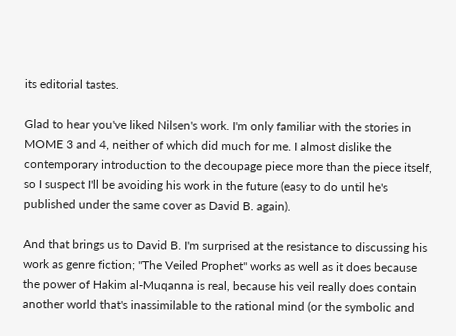its editorial tastes.

Glad to hear you've liked Nilsen's work. I'm only familiar with the stories in MOME 3 and 4, neither of which did much for me. I almost dislike the contemporary introduction to the decoupage piece more than the piece itself, so I suspect I'll be avoiding his work in the future (easy to do until he's published under the same cover as David B. again).

And that brings us to David B. I'm surprised at the resistance to discussing his work as genre fiction; "The Veiled Prophet" works as well as it does because the power of Hakim al-Muqanna is real, because his veil really does contain another world that's inassimilable to the rational mind (or the symbolic and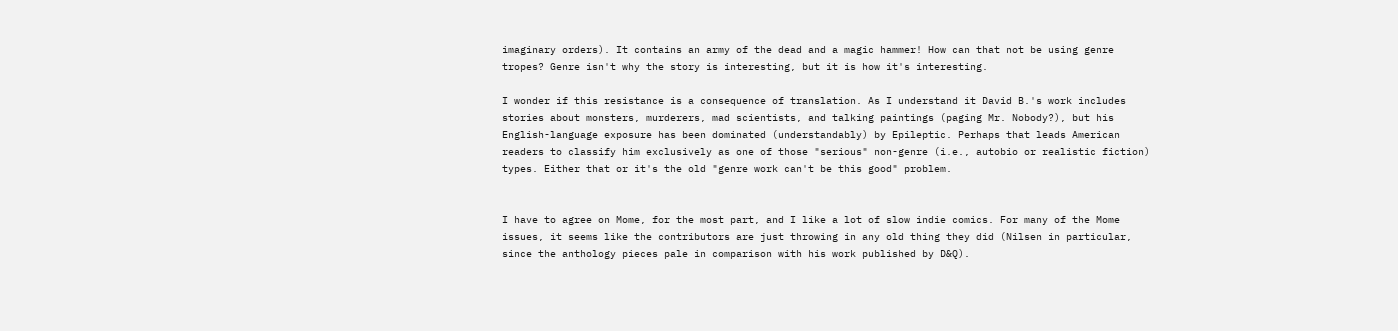imaginary orders). It contains an army of the dead and a magic hammer! How can that not be using genre tropes? Genre isn't why the story is interesting, but it is how it's interesting.

I wonder if this resistance is a consequence of translation. As I understand it David B.'s work includes stories about monsters, murderers, mad scientists, and talking paintings (paging Mr. Nobody?), but his English-language exposure has been dominated (understandably) by Epileptic. Perhaps that leads American readers to classify him exclusively as one of those "serious" non-genre (i.e., autobio or realistic fiction) types. Either that or it's the old "genre work can't be this good" problem.


I have to agree on Mome, for the most part, and I like a lot of slow indie comics. For many of the Mome issues, it seems like the contributors are just throwing in any old thing they did (Nilsen in particular, since the anthology pieces pale in comparison with his work published by D&Q).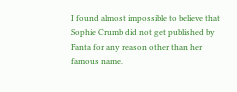I found almost impossible to believe that Sophie Crumb did not get published by Fanta for any reason other than her famous name.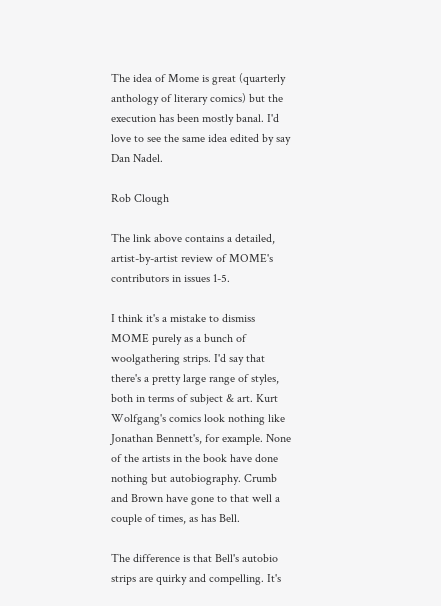The idea of Mome is great (quarterly anthology of literary comics) but the execution has been mostly banal. I'd love to see the same idea edited by say Dan Nadel.

Rob Clough

The link above contains a detailed, artist-by-artist review of MOME's contributors in issues 1-5.

I think it's a mistake to dismiss MOME purely as a bunch of woolgathering strips. I'd say that there's a pretty large range of styles, both in terms of subject & art. Kurt Wolfgang's comics look nothing like Jonathan Bennett's, for example. None of the artists in the book have done nothing but autobiography. Crumb and Brown have gone to that well a couple of times, as has Bell.

The difference is that Bell's autobio strips are quirky and compelling. It's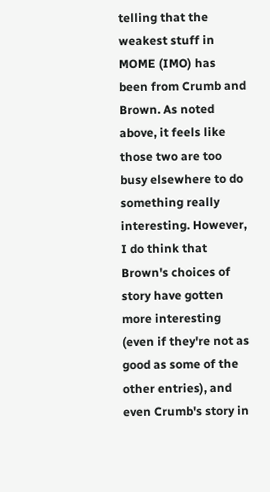telling that the weakest stuff in MOME (IMO) has been from Crumb and Brown. As noted above, it feels like those two are too busy elsewhere to do something really interesting. However, I do think that Brown's choices of story have gotten more interesting (even if they're not as good as some of the other entries), and even Crumb's story in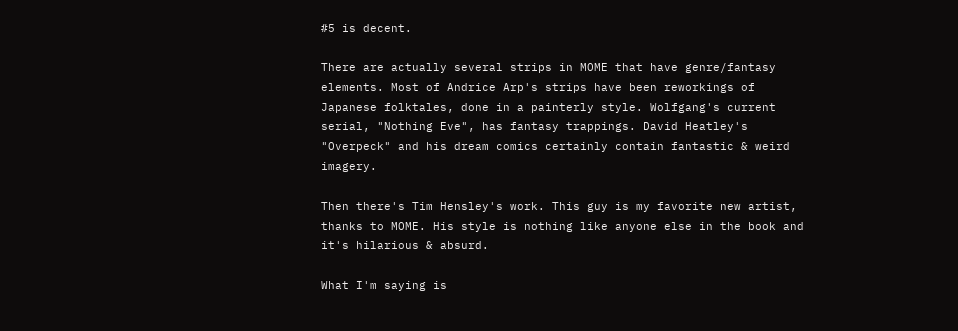#5 is decent.

There are actually several strips in MOME that have genre/fantasy elements. Most of Andrice Arp's strips have been reworkings of Japanese folktales, done in a painterly style. Wolfgang's current serial, "Nothing Eve", has fantasy trappings. David Heatley's "Overpeck" and his dream comics certainly contain fantastic & weird imagery.

Then there's Tim Hensley's work. This guy is my favorite new artist, thanks to MOME. His style is nothing like anyone else in the book and it's hilarious & absurd.

What I'm saying is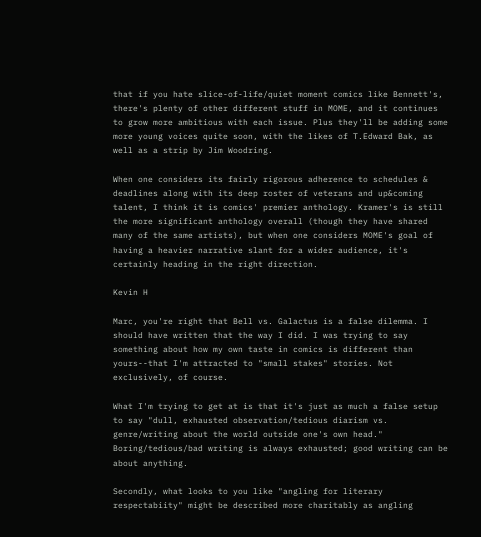that if you hate slice-of-life/quiet moment comics like Bennett's, there's plenty of other different stuff in MOME, and it continues to grow more ambitious with each issue. Plus they'll be adding some more young voices quite soon, with the likes of T.Edward Bak, as well as a strip by Jim Woodring.

When one considers its fairly rigorous adherence to schedules & deadlines along with its deep roster of veterans and up&coming talent, I think it is comics' premier anthology. Kramer's is still the more significant anthology overall (though they have shared many of the same artists), but when one considers MOME's goal of having a heavier narrative slant for a wider audience, it's certainly heading in the right direction.

Kevin H

Marc, you're right that Bell vs. Galactus is a false dilemma. I should have written that the way I did. I was trying to say something about how my own taste in comics is different than yours--that I'm attracted to "small stakes" stories. Not exclusively, of course.

What I'm trying to get at is that it's just as much a false setup to say "dull, exhausted observation/tedious diarism vs. genre/writing about the world outside one's own head." Boring/tedious/bad writing is always exhausted; good writing can be about anything.

Secondly, what looks to you like "angling for literary respectabiity" might be described more charitably as angling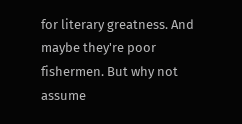for literary greatness. And maybe they're poor fishermen. But why not assume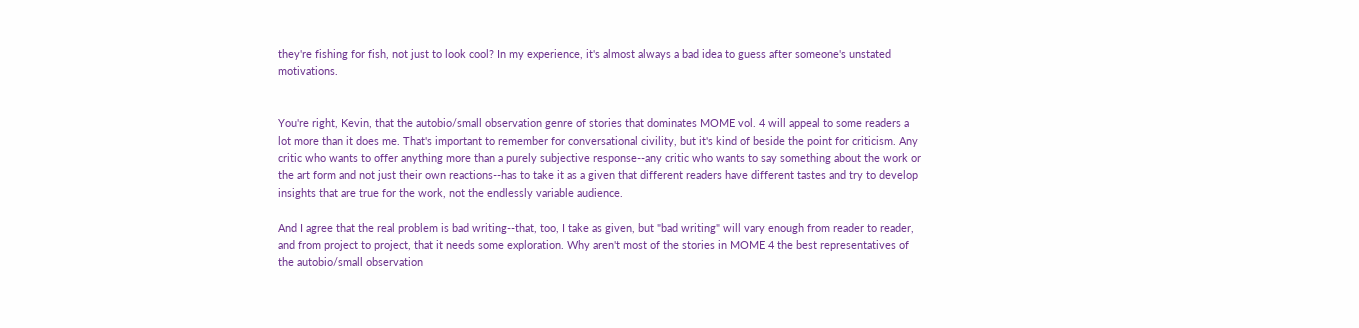they're fishing for fish, not just to look cool? In my experience, it's almost always a bad idea to guess after someone's unstated motivations.


You're right, Kevin, that the autobio/small observation genre of stories that dominates MOME vol. 4 will appeal to some readers a lot more than it does me. That's important to remember for conversational civility, but it's kind of beside the point for criticism. Any critic who wants to offer anything more than a purely subjective response--any critic who wants to say something about the work or the art form and not just their own reactions--has to take it as a given that different readers have different tastes and try to develop insights that are true for the work, not the endlessly variable audience.

And I agree that the real problem is bad writing--that, too, I take as given, but "bad writing" will vary enough from reader to reader, and from project to project, that it needs some exploration. Why aren't most of the stories in MOME 4 the best representatives of the autobio/small observation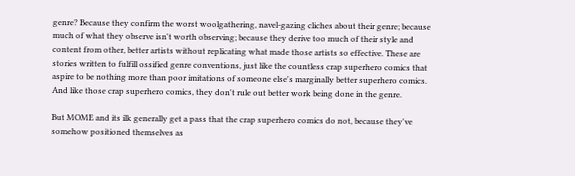genre? Because they confirm the worst woolgathering, navel-gazing cliches about their genre; because much of what they observe isn't worth observing; because they derive too much of their style and content from other, better artists without replicating what made those artists so effective. These are stories written to fulfill ossified genre conventions, just like the countless crap superhero comics that aspire to be nothing more than poor imitations of someone else's marginally better superhero comics. And like those crap superhero comics, they don't rule out better work being done in the genre.

But MOME and its ilk generally get a pass that the crap superhero comics do not, because they've somehow positioned themselves as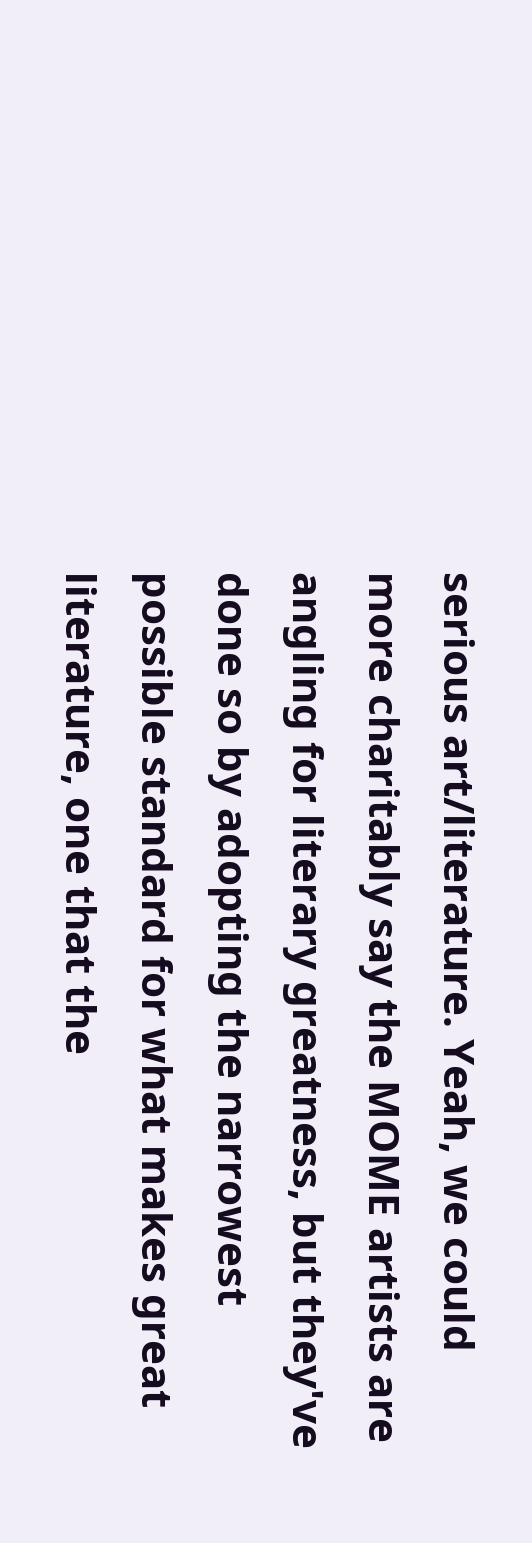serious art/literature. Yeah, we could more charitably say the MOME artists are angling for literary greatness, but they've done so by adopting the narrowest possible standard for what makes great literature, one that the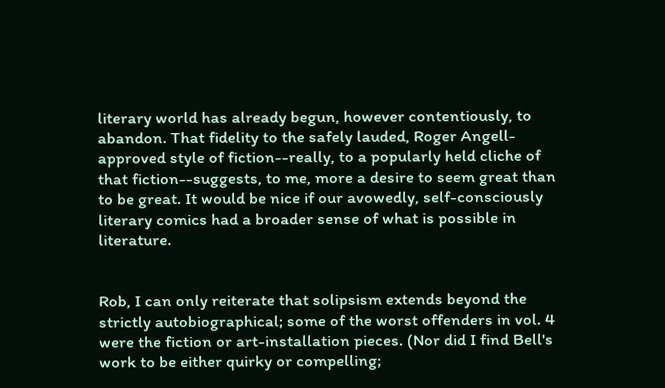literary world has already begun, however contentiously, to abandon. That fidelity to the safely lauded, Roger Angell-approved style of fiction--really, to a popularly held cliche of that fiction--suggests, to me, more a desire to seem great than to be great. It would be nice if our avowedly, self-consciously literary comics had a broader sense of what is possible in literature.


Rob, I can only reiterate that solipsism extends beyond the strictly autobiographical; some of the worst offenders in vol. 4 were the fiction or art-installation pieces. (Nor did I find Bell's work to be either quirky or compelling;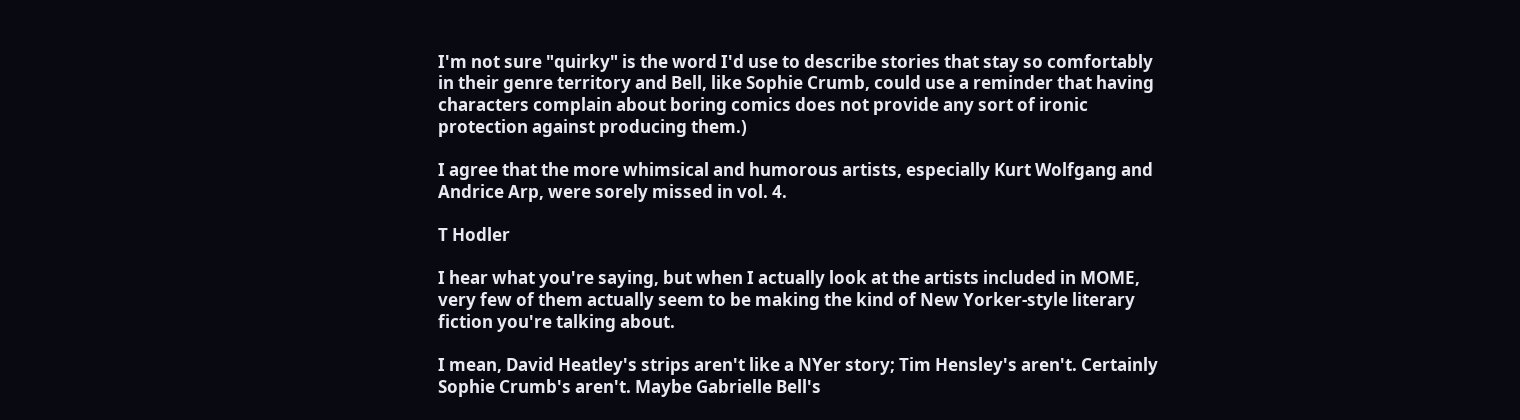I'm not sure "quirky" is the word I'd use to describe stories that stay so comfortably in their genre territory and Bell, like Sophie Crumb, could use a reminder that having characters complain about boring comics does not provide any sort of ironic protection against producing them.)

I agree that the more whimsical and humorous artists, especially Kurt Wolfgang and Andrice Arp, were sorely missed in vol. 4.

T Hodler

I hear what you're saying, but when I actually look at the artists included in MOME, very few of them actually seem to be making the kind of New Yorker-style literary fiction you're talking about.

I mean, David Heatley's strips aren't like a NYer story; Tim Hensley's aren't. Certainly Sophie Crumb's aren't. Maybe Gabrielle Bell's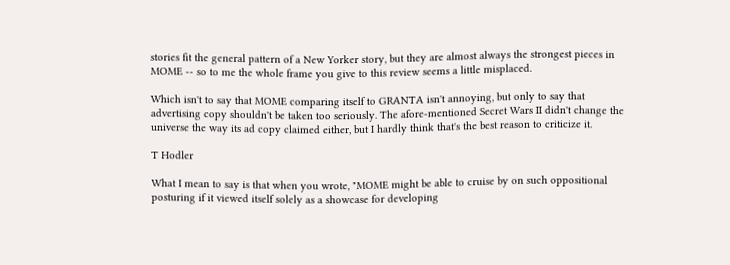stories fit the general pattern of a New Yorker story, but they are almost always the strongest pieces in MOME -- so to me the whole frame you give to this review seems a little misplaced.

Which isn't to say that MOME comparing itself to GRANTA isn't annoying, but only to say that advertising copy shouldn't be taken too seriously. The afore-mentioned Secret Wars II didn't change the universe the way its ad copy claimed either, but I hardly think that's the best reason to criticize it.

T Hodler

What I mean to say is that when you wrote, "MOME might be able to cruise by on such oppositional posturing if it viewed itself solely as a showcase for developing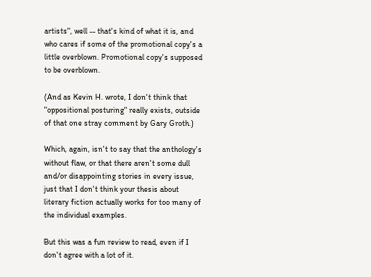artists", well -- that's kind of what it is, and who cares if some of the promotional copy's a little overblown. Promotional copy's supposed to be overblown.

(And as Kevin H. wrote, I don't think that "oppositional posturing" really exists, outside of that one stray comment by Gary Groth.)

Which, again, isn't to say that the anthology's without flaw, or that there aren't some dull and/or disappointing stories in every issue, just that I don't think your thesis about literary fiction actually works for too many of the individual examples.

But this was a fun review to read, even if I don't agree with a lot of it.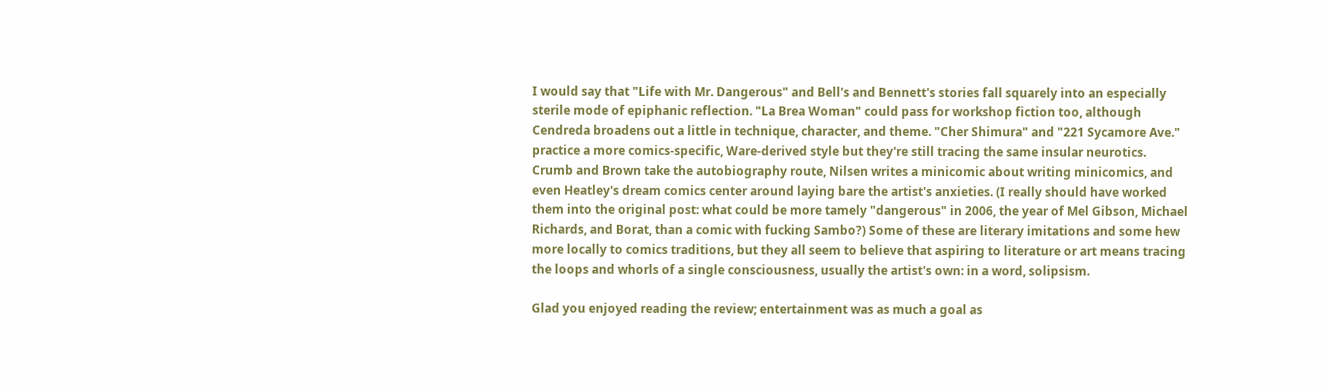I would say that "Life with Mr. Dangerous" and Bell's and Bennett's stories fall squarely into an especially sterile mode of epiphanic reflection. "La Brea Woman" could pass for workshop fiction too, although Cendreda broadens out a little in technique, character, and theme. "Cher Shimura" and "221 Sycamore Ave." practice a more comics-specific, Ware-derived style but they're still tracing the same insular neurotics. Crumb and Brown take the autobiography route, Nilsen writes a minicomic about writing minicomics, and even Heatley's dream comics center around laying bare the artist's anxieties. (I really should have worked them into the original post: what could be more tamely "dangerous" in 2006, the year of Mel Gibson, Michael Richards, and Borat, than a comic with fucking Sambo?) Some of these are literary imitations and some hew more locally to comics traditions, but they all seem to believe that aspiring to literature or art means tracing the loops and whorls of a single consciousness, usually the artist's own: in a word, solipsism.

Glad you enjoyed reading the review; entertainment was as much a goal as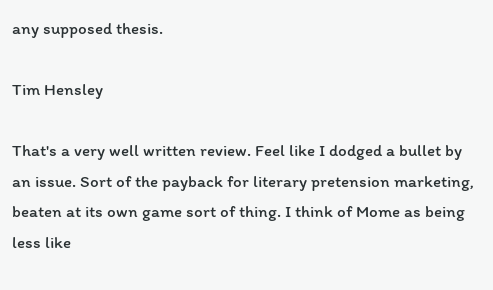any supposed thesis.

Tim Hensley

That's a very well written review. Feel like I dodged a bullet by an issue. Sort of the payback for literary pretension marketing, beaten at its own game sort of thing. I think of Mome as being less like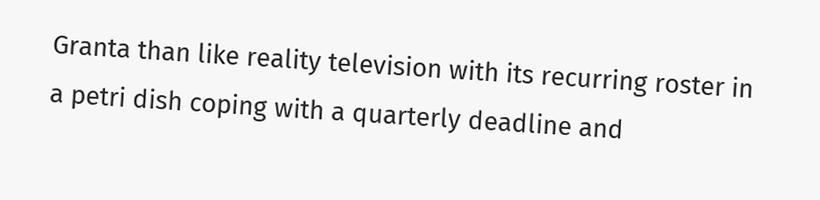Granta than like reality television with its recurring roster in a petri dish coping with a quarterly deadline and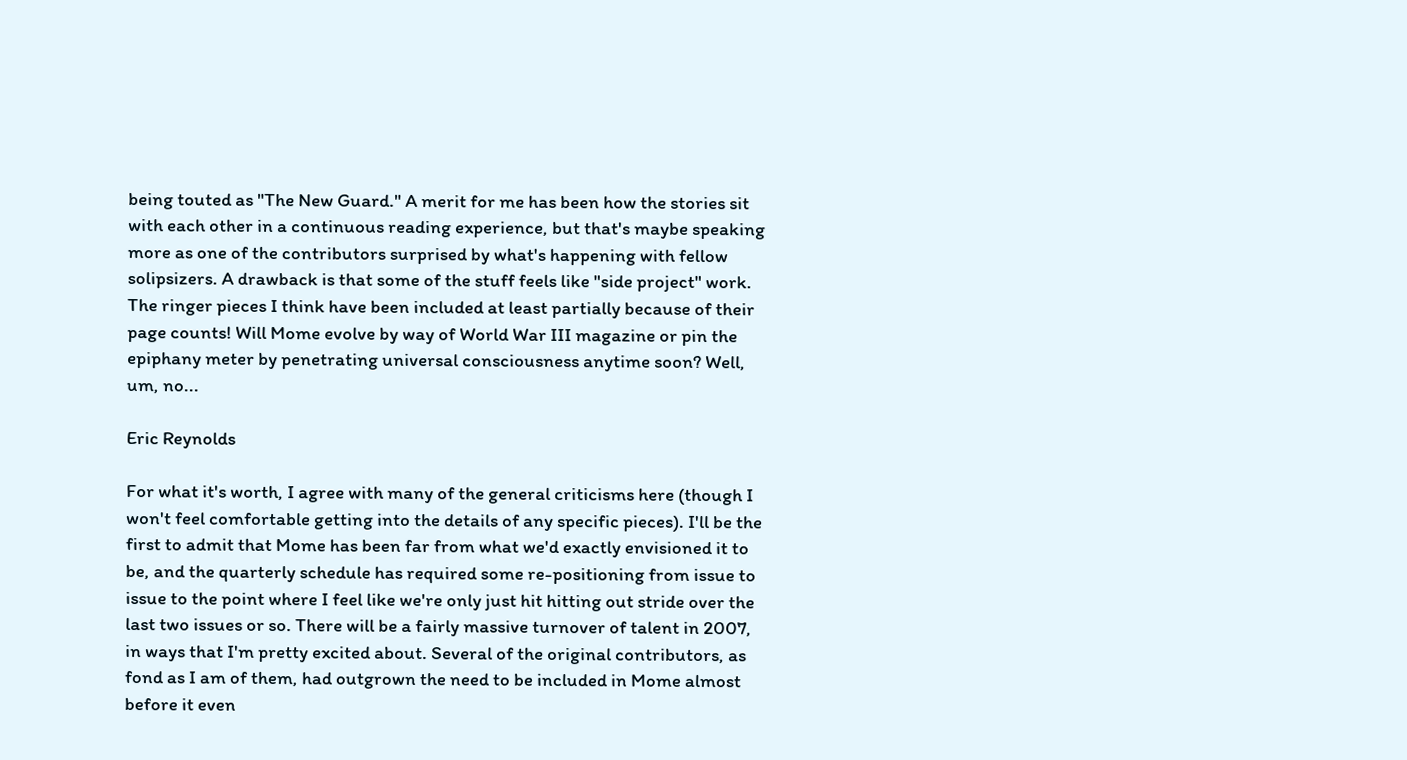being touted as "The New Guard." A merit for me has been how the stories sit with each other in a continuous reading experience, but that's maybe speaking more as one of the contributors surprised by what's happening with fellow solipsizers. A drawback is that some of the stuff feels like "side project" work. The ringer pieces I think have been included at least partially because of their page counts! Will Mome evolve by way of World War III magazine or pin the epiphany meter by penetrating universal consciousness anytime soon? Well, um, no...

Eric Reynolds

For what it's worth, I agree with many of the general criticisms here (though I won't feel comfortable getting into the details of any specific pieces). I'll be the first to admit that Mome has been far from what we'd exactly envisioned it to be, and the quarterly schedule has required some re-positioning from issue to issue to the point where I feel like we're only just hit hitting out stride over the last two issues or so. There will be a fairly massive turnover of talent in 2007, in ways that I'm pretty excited about. Several of the original contributors, as fond as I am of them, had outgrown the need to be included in Mome almost before it even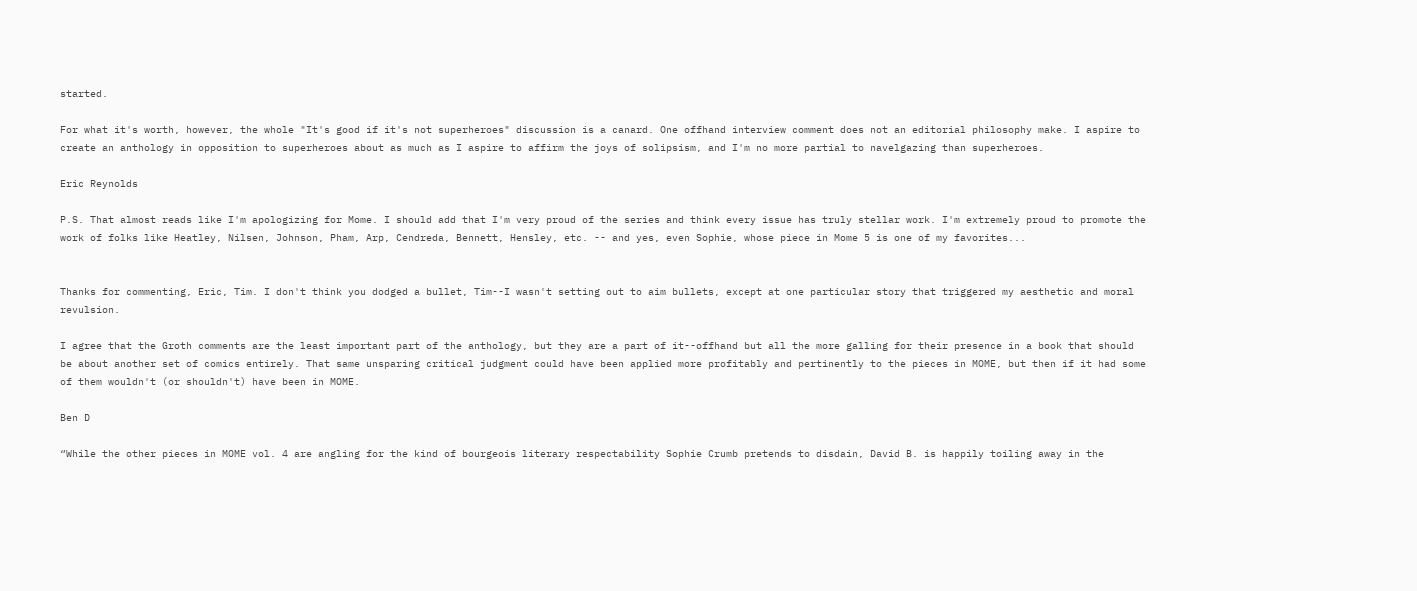started.

For what it's worth, however, the whole "It's good if it's not superheroes" discussion is a canard. One offhand interview comment does not an editorial philosophy make. I aspire to create an anthology in opposition to superheroes about as much as I aspire to affirm the joys of solipsism, and I'm no more partial to navelgazing than superheroes.

Eric Reynolds

P.S. That almost reads like I'm apologizing for Mome. I should add that I'm very proud of the series and think every issue has truly stellar work. I'm extremely proud to promote the work of folks like Heatley, Nilsen, Johnson, Pham, Arp, Cendreda, Bennett, Hensley, etc. -- and yes, even Sophie, whose piece in Mome 5 is one of my favorites...


Thanks for commenting, Eric, Tim. I don't think you dodged a bullet, Tim--I wasn't setting out to aim bullets, except at one particular story that triggered my aesthetic and moral revulsion.

I agree that the Groth comments are the least important part of the anthology, but they are a part of it--offhand but all the more galling for their presence in a book that should be about another set of comics entirely. That same unsparing critical judgment could have been applied more profitably and pertinently to the pieces in MOME, but then if it had some of them wouldn't (or shouldn't) have been in MOME.

Ben D

“While the other pieces in MOME vol. 4 are angling for the kind of bourgeois literary respectability Sophie Crumb pretends to disdain, David B. is happily toiling away in the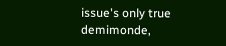issue's only true demimonde,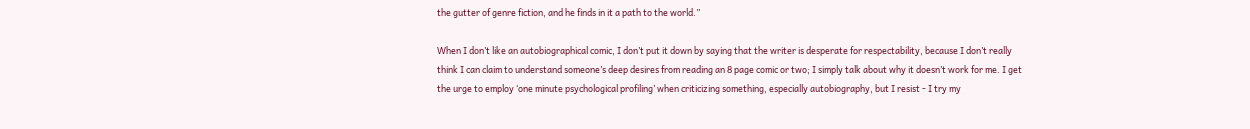the gutter of genre fiction, and he finds in it a path to the world.”

When I don’t like an autobiographical comic, I don’t put it down by saying that the writer is desperate for respectability, because I don’t really think I can claim to understand someone’s deep desires from reading an 8 page comic or two; I simply talk about why it doesn’t work for me. I get the urge to employ ‘one minute psychological profiling’ when criticizing something, especially autobiography, but I resist - I try my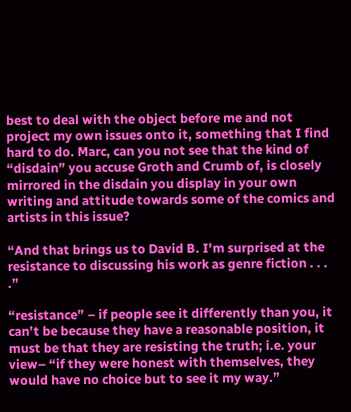best to deal with the object before me and not project my own issues onto it, something that I find hard to do. Marc, can you not see that the kind of “disdain” you accuse Groth and Crumb of, is closely mirrored in the disdain you display in your own writing and attitude towards some of the comics and artists in this issue?

“And that brings us to David B. I'm surprised at the resistance to discussing his work as genre fiction . . . .”

“resistance” – if people see it differently than you, it can’t be because they have a reasonable position, it must be that they are resisting the truth; i.e. your view– “if they were honest with themselves, they would have no choice but to see it my way.”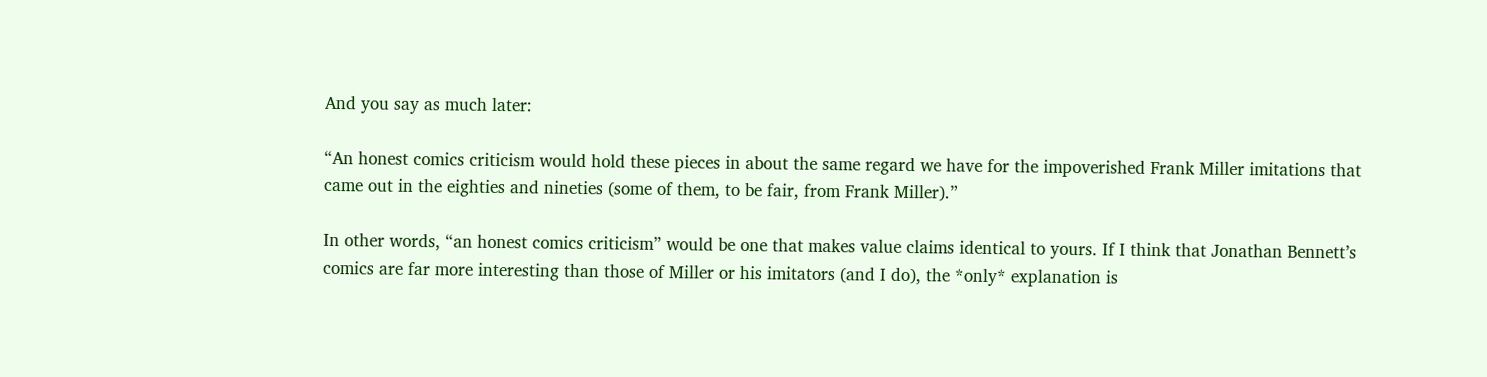And you say as much later:

“An honest comics criticism would hold these pieces in about the same regard we have for the impoverished Frank Miller imitations that came out in the eighties and nineties (some of them, to be fair, from Frank Miller).”

In other words, “an honest comics criticism” would be one that makes value claims identical to yours. If I think that Jonathan Bennett’s comics are far more interesting than those of Miller or his imitators (and I do), the *only* explanation is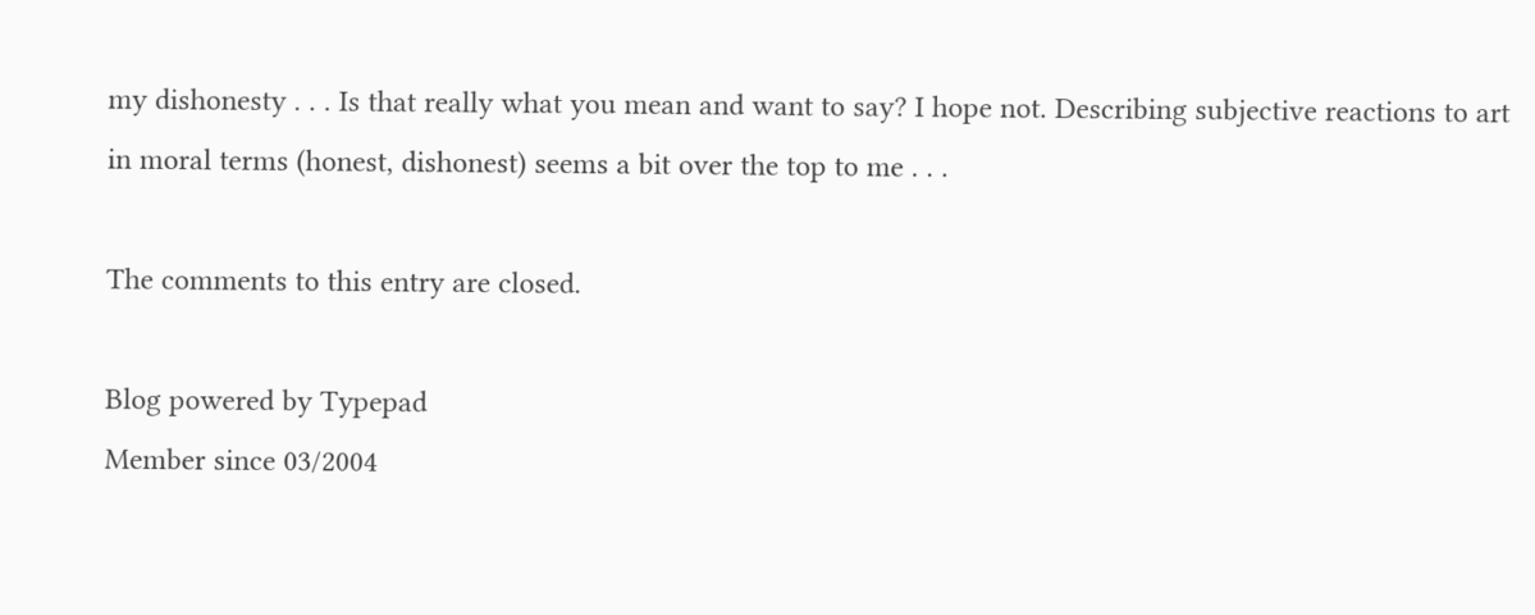my dishonesty . . . Is that really what you mean and want to say? I hope not. Describing subjective reactions to art in moral terms (honest, dishonest) seems a bit over the top to me . . .

The comments to this entry are closed.

Blog powered by Typepad
Member since 03/2004